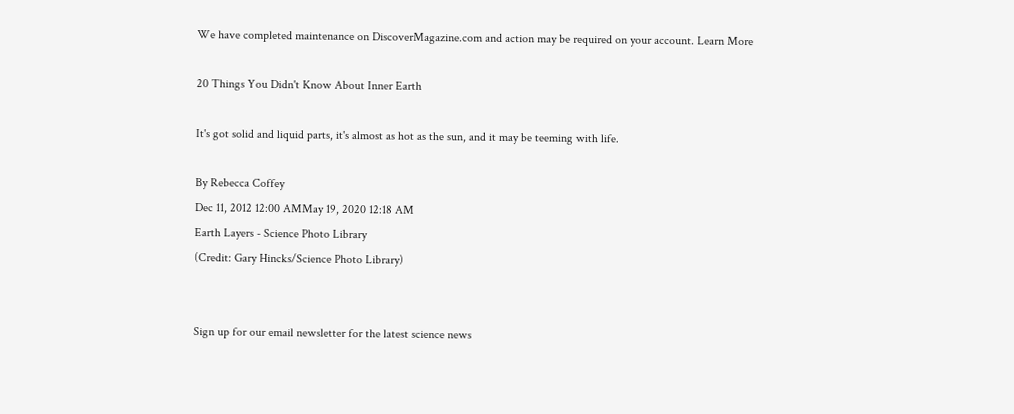We have completed maintenance on DiscoverMagazine.com and action may be required on your account. Learn More

20 Things You Didn't Know About Inner Earth

It's got solid and liquid parts, it's almost as hot as the sun, and it may be teeming with life.

By Rebecca Coffey
Dec 11, 2012 12:00 AMMay 19, 2020 12:18 AM
Earth Layers - Science Photo Library
(Credit: Gary Hincks/Science Photo Library)


Sign up for our email newsletter for the latest science news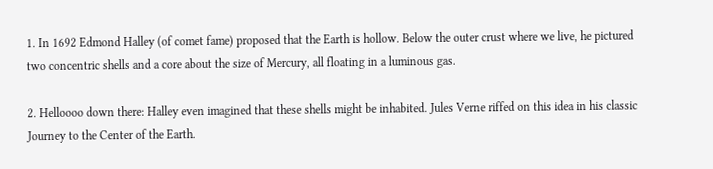1. In 1692 Edmond Halley (of comet fame) proposed that the Earth is hollow. Below the outer crust where we live, he pictured two concentric shells and a core about the size of Mercury, all floating in a luminous gas.

2. Helloooo down there: Halley even imagined that these shells might be inhabited. Jules Verne riffed on this idea in his classic Journey to the Center of the Earth.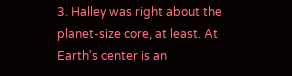3. Halley was right about the planet-size core, at least. At Earth's center is an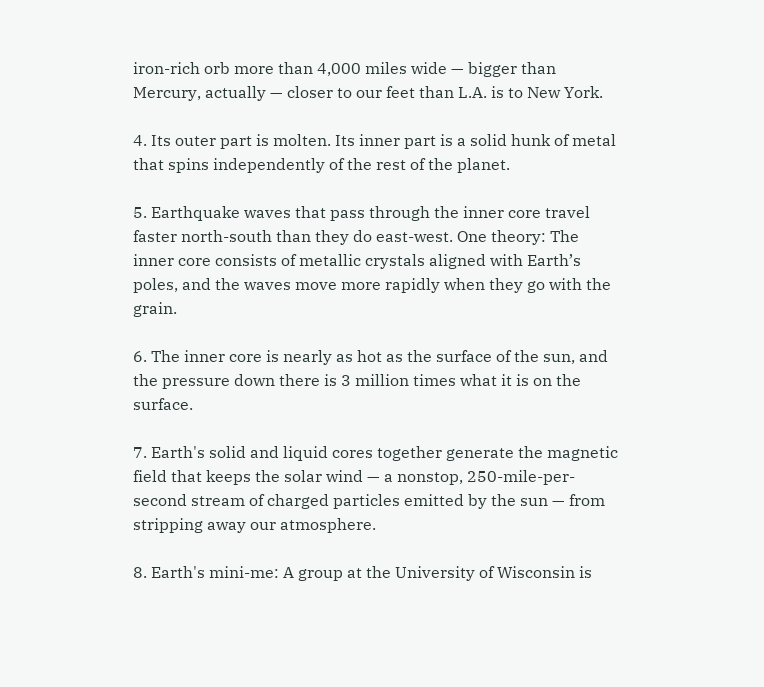iron-rich orb more than 4,000 miles wide — bigger than Mercury, actually — closer to our feet than L.A. is to New York.

4. Its outer part is molten. Its inner part is a solid hunk of metal that spins independently of the rest of the planet.

5. Earthquake waves that pass through the inner core travel faster north-south than they do east-west. One theory: The inner core consists of metallic crystals aligned with Earth’s poles, and the waves move more rapidly when they go with the grain.

6. The inner core is nearly as hot as the surface of the sun, and the pressure down there is 3 million times what it is on the surface.

7. Earth's solid and liquid cores together generate the magnetic field that keeps the solar wind — a nonstop, 250-mile-per-second stream of charged particles emitted by the sun — from stripping away our atmosphere.

8. Earth's mini-me: A group at the University of Wisconsin is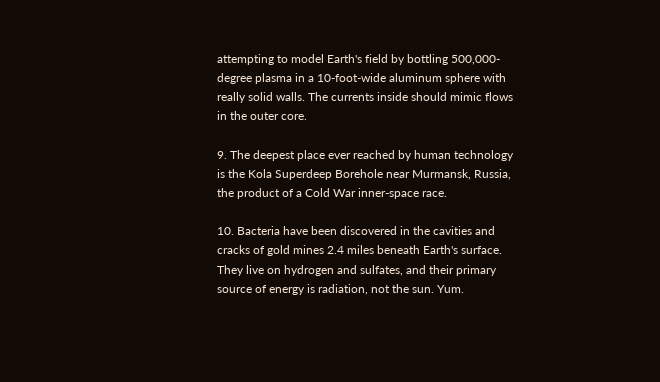attempting to model Earth's field by bottling 500,000-degree plasma in a 10-foot-wide aluminum sphere with really solid walls. The currents inside should mimic flows in the outer core.

9. The deepest place ever reached by human technology is the Kola Superdeep Borehole near Murmansk, Russia, the product of a Cold War inner-space race.

10. Bacteria have been discovered in the cavities and cracks of gold mines 2.4 miles beneath Earth's surface. They live on hydrogen and sulfates, and their primary source of energy is radiation, not the sun. Yum.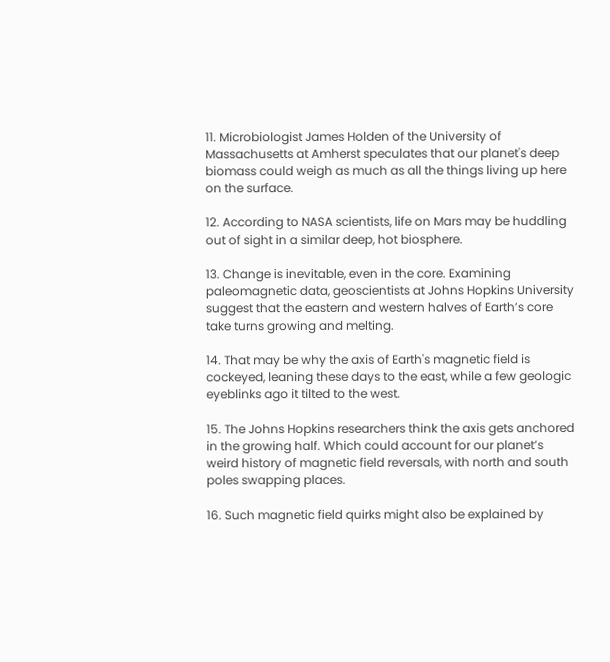11. Microbiologist James Holden of the University of Massachusetts at Amherst speculates that our planet's deep biomass could weigh as much as all the things living up here on the surface.

12. According to NASA scientists, life on Mars may be huddling out of sight in a similar deep, hot biosphere.

13. Change is inevitable, even in the core. Examining paleomagnetic data, geoscientists at Johns Hopkins University suggest that the eastern and western halves of Earth’s core take turns growing and melting.

14. That may be why the axis of Earth's magnetic field is cockeyed, leaning these days to the east, while a few geologic eyeblinks ago it tilted to the west.

15. The Johns Hopkins researchers think the axis gets anchored in the growing half. Which could account for our planet’s weird history of magnetic field reversals, with north and south poles swapping places.

16. Such magnetic field quirks might also be explained by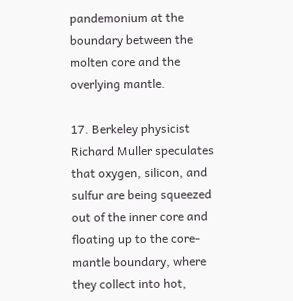pandemonium at the boundary between the molten core and the overlying mantle.

17. Berkeley physicist Richard Muller speculates that oxygen, silicon, and sulfur are being squeezed out of the inner core and floating up to the core-mantle boundary, where they collect into hot,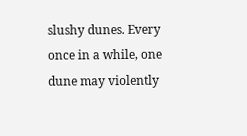slushy dunes. Every once in a while, one dune may violently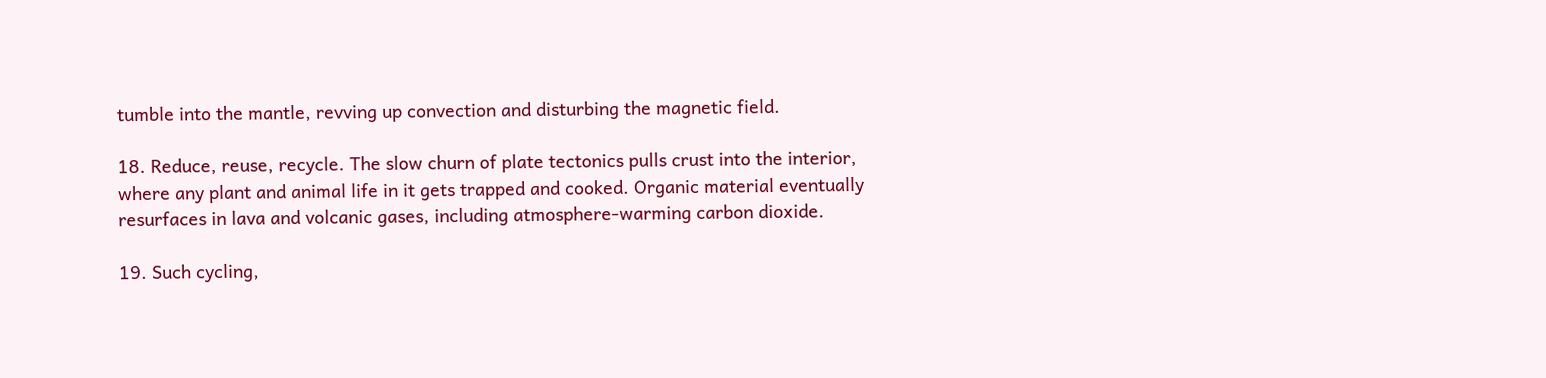tumble into the mantle, revving up convection and disturbing the magnetic field.

18. Reduce, reuse, recycle. The slow churn of plate tectonics pulls crust into the interior, where any plant and animal life in it gets trapped and cooked. Organic material eventually resurfaces in lava and volcanic gases, including atmosphere-warming carbon dioxide.

19. Such cycling,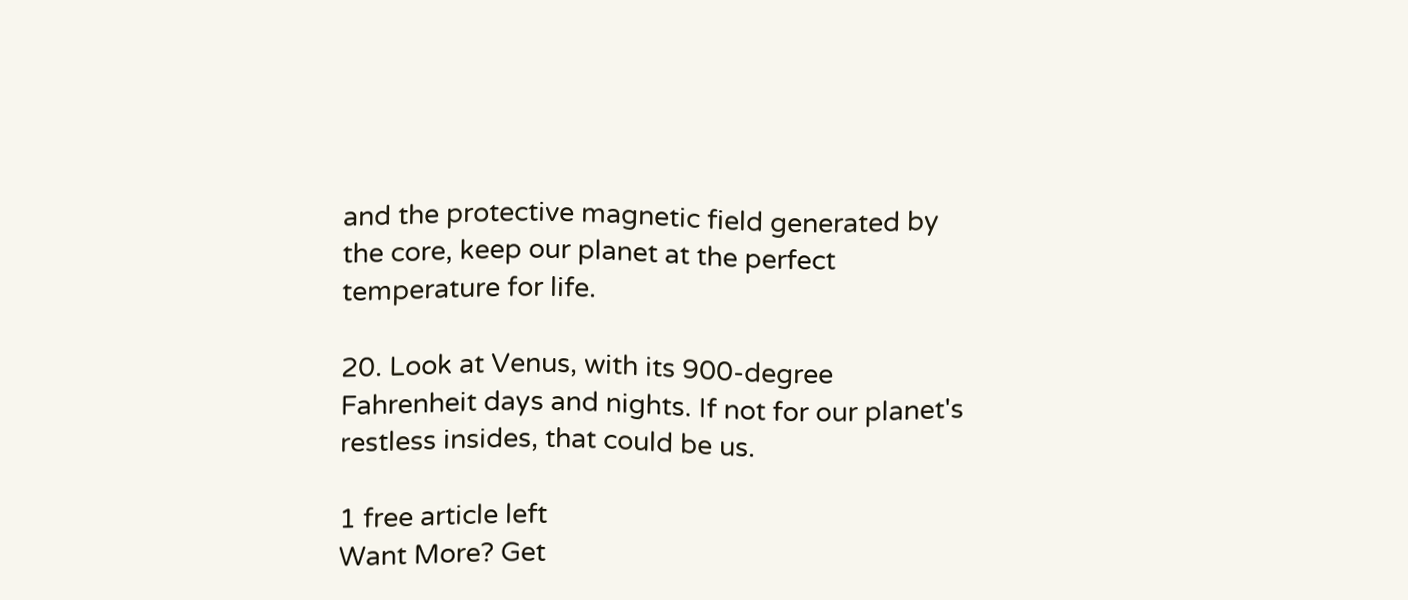and the protective magnetic field generated by the core, keep our planet at the perfect temperature for life.

20. Look at Venus, with its 900-degree Fahrenheit days and nights. If not for our planet's restless insides, that could be us.

1 free article left
Want More? Get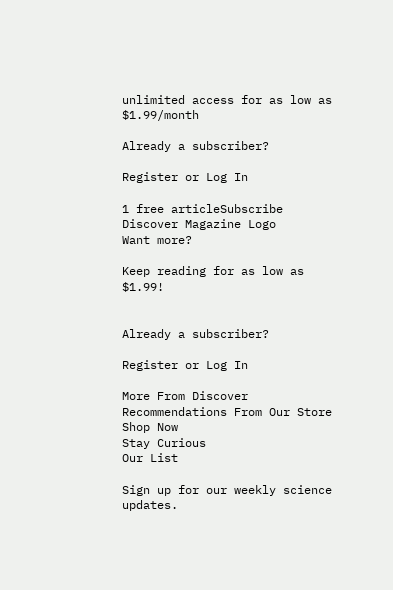unlimited access for as low as $1.99/month

Already a subscriber?

Register or Log In

1 free articleSubscribe
Discover Magazine Logo
Want more?

Keep reading for as low as $1.99!


Already a subscriber?

Register or Log In

More From Discover
Recommendations From Our Store
Shop Now
Stay Curious
Our List

Sign up for our weekly science updates.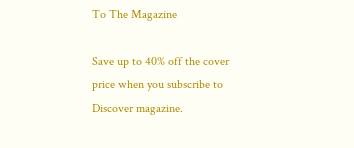To The Magazine

Save up to 40% off the cover price when you subscribe to Discover magazine.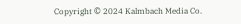Copyright © 2024 Kalmbach Media Co.